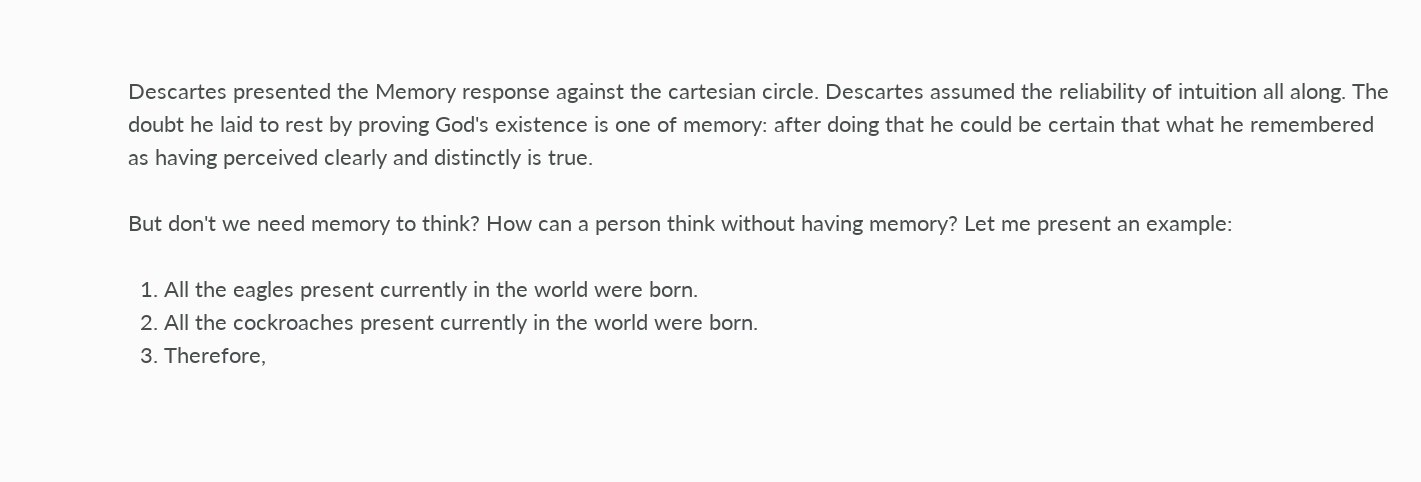Descartes presented the Memory response against the cartesian circle. Descartes assumed the reliability of intuition all along. The doubt he laid to rest by proving God's existence is one of memory: after doing that he could be certain that what he remembered as having perceived clearly and distinctly is true.

But don't we need memory to think? How can a person think without having memory? Let me present an example:

  1. All the eagles present currently in the world were born.
  2. All the cockroaches present currently in the world were born.
  3. Therefore,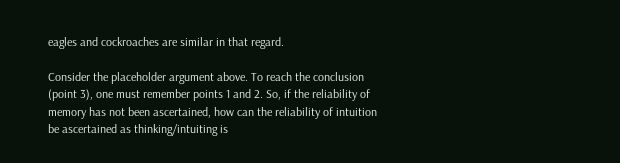eagles and cockroaches are similar in that regard.

Consider the placeholder argument above. To reach the conclusion (point 3), one must remember points 1 and 2. So, if the reliability of memory has not been ascertained, how can the reliability of intuition be ascertained as thinking/intuiting is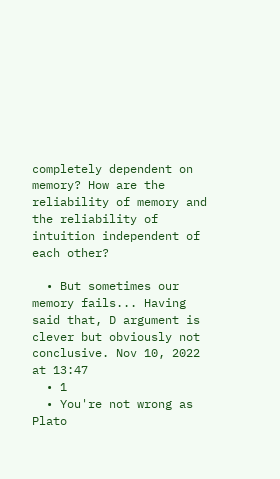completely dependent on memory? How are the reliability of memory and the reliability of intuition independent of each other?

  • But sometimes our memory fails... Having said that, D argument is clever but obviously not conclusive. Nov 10, 2022 at 13:47
  • 1
  • You're not wrong as Plato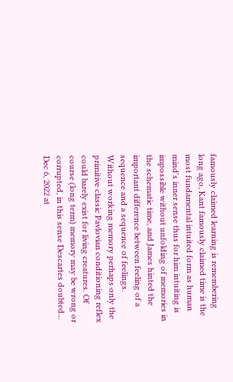famously claimed learning is remembering long ago, Kant famously claimed time is the most fundamental intuited form as human mind's inner sense thus for him intuiting is impossible without unfolding of memories in the schematic time, and James hinted the important difference between feeling of a sequence and a sequence of feelings. Without working memory perhaps only the primitive classic Pavlovian conditioning reflex could barely exist for living creatures. Of course (long term) memory may be wrong or corrupted, in this sense Descartes doubted... Dec 6, 2022 at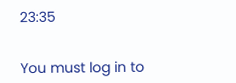23:35


You must log in to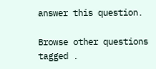answer this question.

Browse other questions tagged .